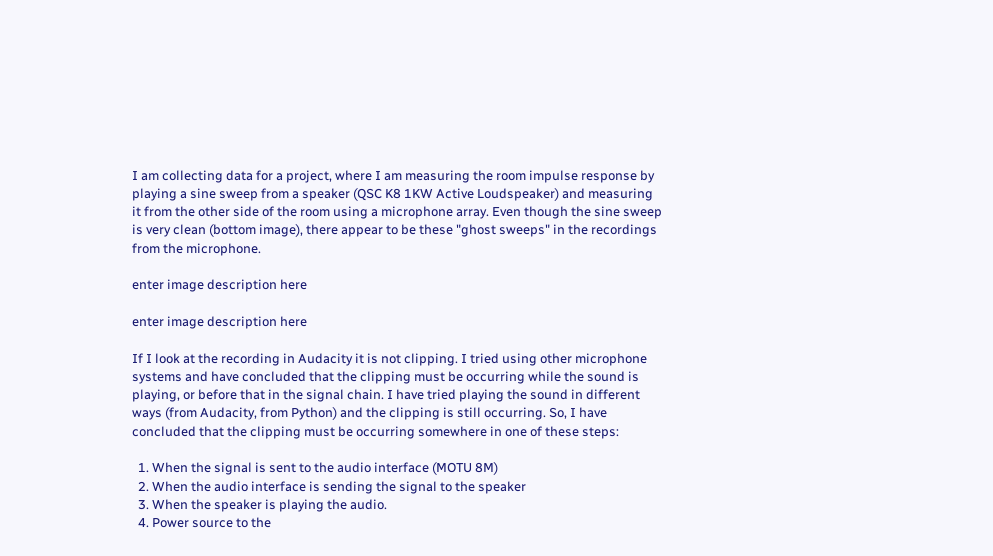I am collecting data for a project, where I am measuring the room impulse response by playing a sine sweep from a speaker (QSC K8 1KW Active Loudspeaker) and measuring it from the other side of the room using a microphone array. Even though the sine sweep is very clean (bottom image), there appear to be these "ghost sweeps" in the recordings from the microphone.

enter image description here

enter image description here

If I look at the recording in Audacity it is not clipping. I tried using other microphone systems and have concluded that the clipping must be occurring while the sound is playing, or before that in the signal chain. I have tried playing the sound in different ways (from Audacity, from Python) and the clipping is still occurring. So, I have concluded that the clipping must be occurring somewhere in one of these steps:

  1. When the signal is sent to the audio interface (MOTU 8M)
  2. When the audio interface is sending the signal to the speaker
  3. When the speaker is playing the audio.
  4. Power source to the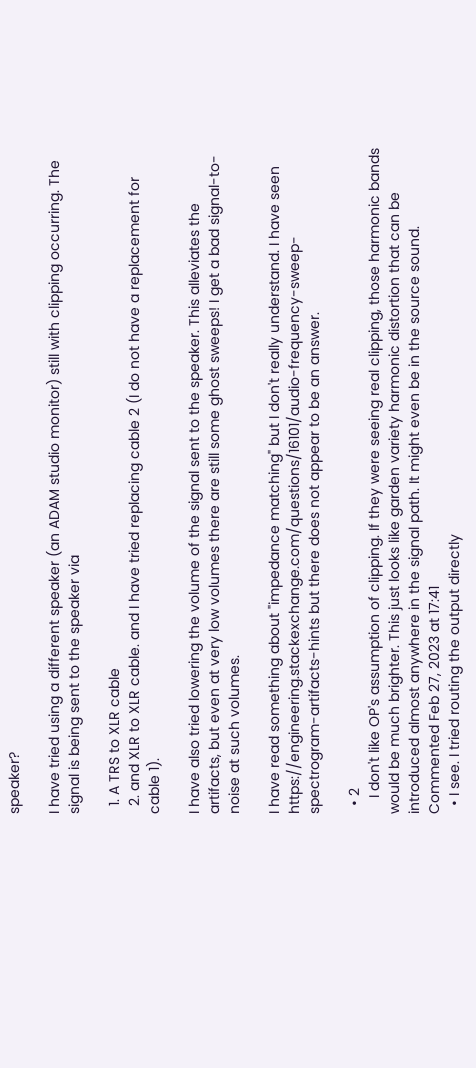speaker?

I have tried using a different speaker (an ADAM studio monitor) still with clipping occurring. The signal is being sent to the speaker via

  1. A TRS to XLR cable
  2. and XLR to XLR cable. and I have tried replacing cable 2 (I do not have a replacement for cable 1).

I have also tried lowering the volume of the signal sent to the speaker. This alleviates the artifacts, but even at very low volumes there are still some ghost sweeps! I get a bad signal-to-noise at such volumes.

I have read something about "impedance matching" but I don't really understand. I have seen https://engineering.stackexchange.com/questions/16101/audio-frequency-sweep-spectrogram-artifacts-hints but there does not appear to be an answer.

  • 2
    I don't like OP's assumption of clipping. If they were seeing real clipping, those harmonic bands would be much brighter. This just looks like garden variety harmonic distortion that can be introduced almost anywhere in the signal path. It might even be in the source sound. Commented Feb 27, 2023 at 17:41
  • I see. I tried routing the output directly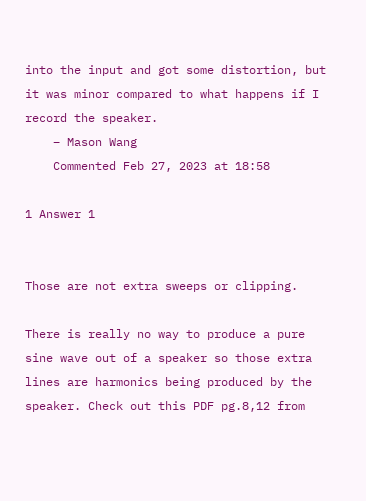into the input and got some distortion, but it was minor compared to what happens if I record the speaker.
    – Mason Wang
    Commented Feb 27, 2023 at 18:58

1 Answer 1


Those are not extra sweeps or clipping.

There is really no way to produce a pure sine wave out of a speaker so those extra lines are harmonics being produced by the speaker. Check out this PDF pg.8,12 from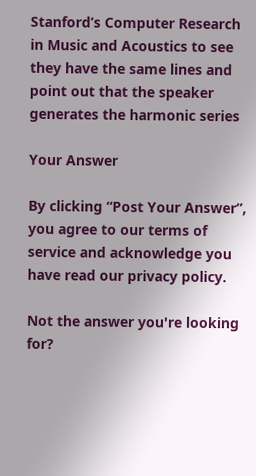Stanford’s Computer Research in Music and Acoustics to see they have the same lines and point out that the speaker generates the harmonic series

Your Answer

By clicking “Post Your Answer”, you agree to our terms of service and acknowledge you have read our privacy policy.

Not the answer you're looking for?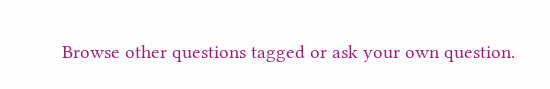Browse other questions tagged or ask your own question.